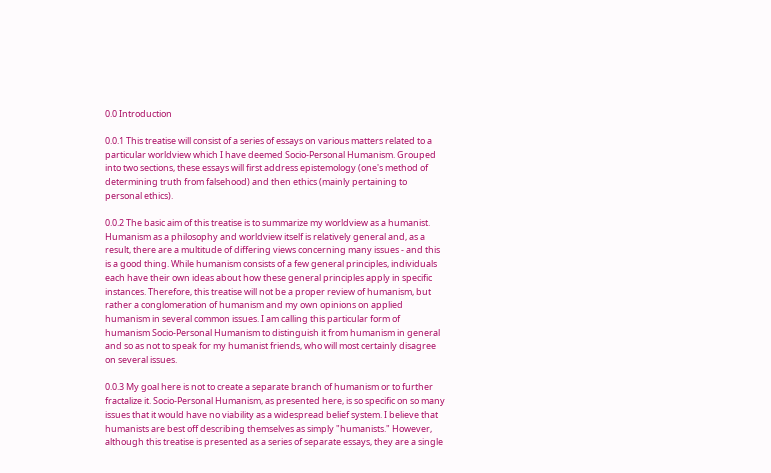0.0 Introduction

0.0.1 This treatise will consist of a series of essays on various matters related to a particular worldview which I have deemed Socio-Personal Humanism. Grouped into two sections, these essays will first address epistemology (one's method of determining truth from falsehood) and then ethics (mainly pertaining to personal ethics).

0.0.2 The basic aim of this treatise is to summarize my worldview as a humanist. Humanism as a philosophy and worldview itself is relatively general and, as a result, there are a multitude of differing views concerning many issues - and this is a good thing. While humanism consists of a few general principles, individuals each have their own ideas about how these general principles apply in specific instances. Therefore, this treatise will not be a proper review of humanism, but rather a conglomeration of humanism and my own opinions on applied humanism in several common issues. I am calling this particular form of humanism Socio-Personal Humanism to distinguish it from humanism in general and so as not to speak for my humanist friends, who will most certainly disagree on several issues.

0.0.3 My goal here is not to create a separate branch of humanism or to further fractalize it. Socio-Personal Humanism, as presented here, is so specific on so many issues that it would have no viability as a widespread belief system. I believe that humanists are best off describing themselves as simply "humanists." However, although this treatise is presented as a series of separate essays, they are a single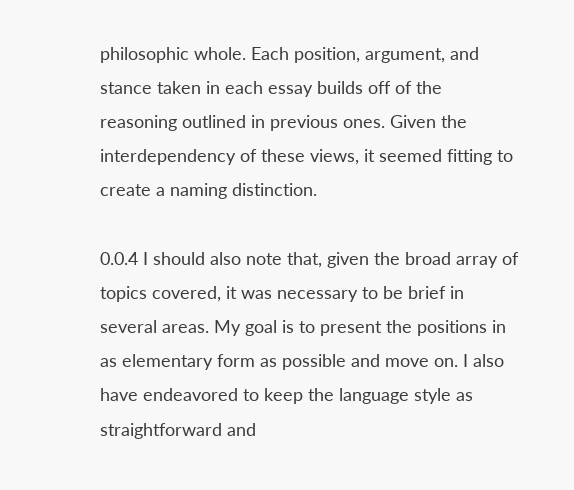philosophic whole. Each position, argument, and stance taken in each essay builds off of the reasoning outlined in previous ones. Given the interdependency of these views, it seemed fitting to create a naming distinction.

0.0.4 I should also note that, given the broad array of topics covered, it was necessary to be brief in several areas. My goal is to present the positions in as elementary form as possible and move on. I also have endeavored to keep the language style as straightforward and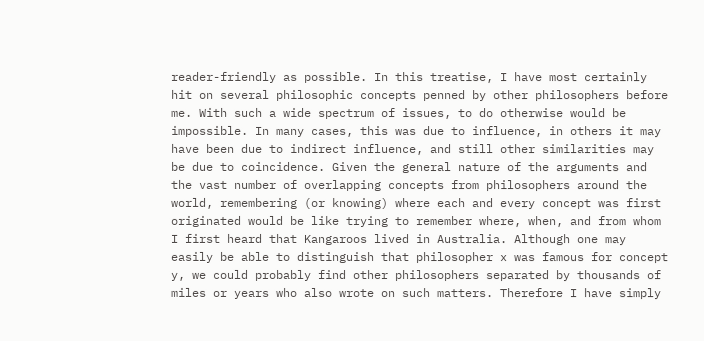reader-friendly as possible. In this treatise, I have most certainly hit on several philosophic concepts penned by other philosophers before me. With such a wide spectrum of issues, to do otherwise would be impossible. In many cases, this was due to influence, in others it may have been due to indirect influence, and still other similarities may be due to coincidence. Given the general nature of the arguments and the vast number of overlapping concepts from philosophers around the world, remembering (or knowing) where each and every concept was first originated would be like trying to remember where, when, and from whom I first heard that Kangaroos lived in Australia. Although one may easily be able to distinguish that philosopher x was famous for concept y, we could probably find other philosophers separated by thousands of miles or years who also wrote on such matters. Therefore I have simply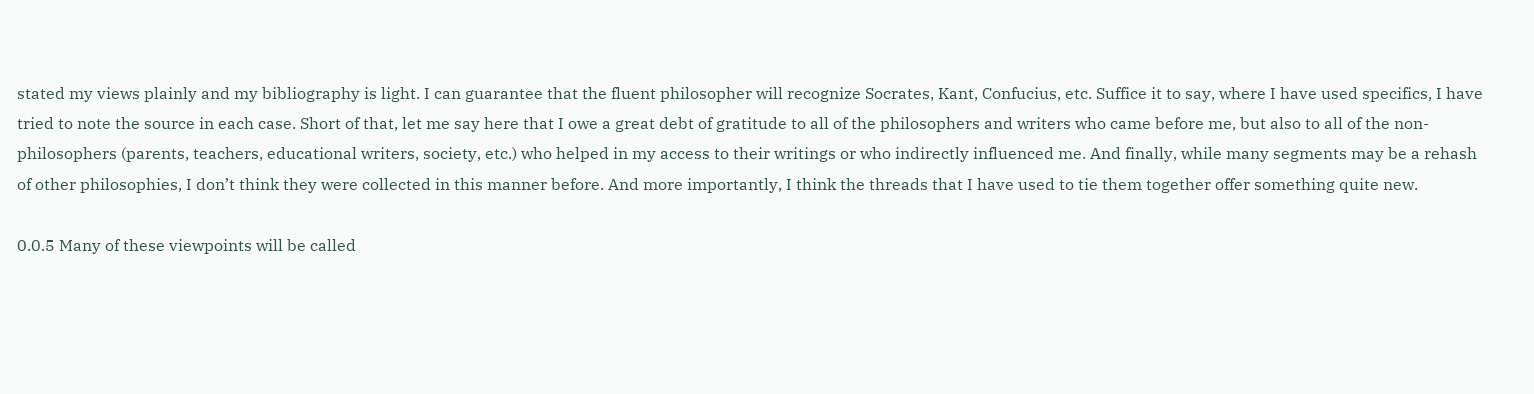stated my views plainly and my bibliography is light. I can guarantee that the fluent philosopher will recognize Socrates, Kant, Confucius, etc. Suffice it to say, where I have used specifics, I have tried to note the source in each case. Short of that, let me say here that I owe a great debt of gratitude to all of the philosophers and writers who came before me, but also to all of the non-philosophers (parents, teachers, educational writers, society, etc.) who helped in my access to their writings or who indirectly influenced me. And finally, while many segments may be a rehash of other philosophies, I don’t think they were collected in this manner before. And more importantly, I think the threads that I have used to tie them together offer something quite new.

0.0.5 Many of these viewpoints will be called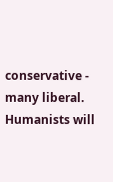conservative - many liberal. Humanists will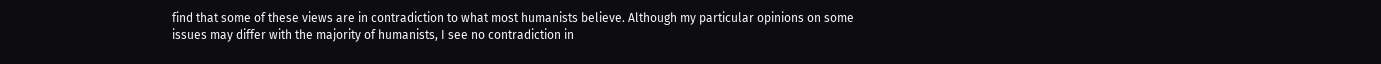find that some of these views are in contradiction to what most humanists believe. Although my particular opinions on some issues may differ with the majority of humanists, I see no contradiction in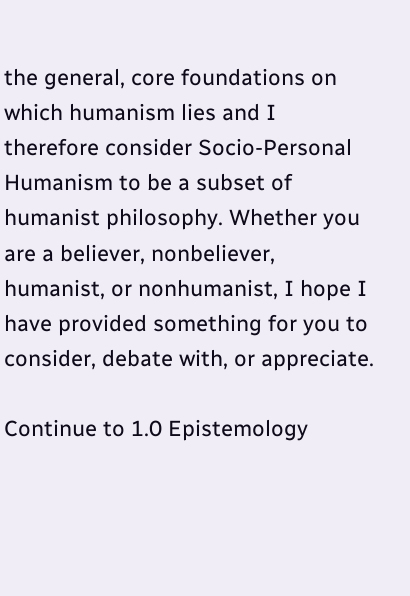the general, core foundations on which humanism lies and I therefore consider Socio-Personal Humanism to be a subset of humanist philosophy. Whether you are a believer, nonbeliever, humanist, or nonhumanist, I hope I have provided something for you to consider, debate with, or appreciate.

Continue to 1.0 Epistemology